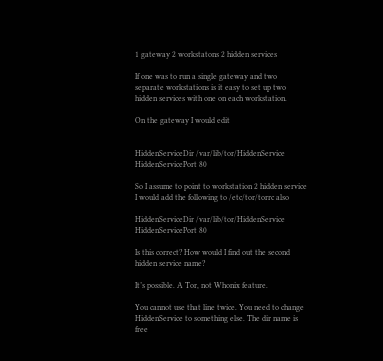1 gateway 2 workstatons 2 hidden services

If one was to run a single gateway and two separate workstations is it easy to set up two hidden services with one on each workstation.

On the gateway I would edit


HiddenServiceDir /var/lib/tor/HiddenService
HiddenServicePort 80

So I assume to point to workstation 2 hidden service I would add the following to /etc/tor/torrc also

HiddenServiceDir /var/lib/tor/HiddenService
HiddenServicePort 80

Is this correct? How would I find out the second hidden service name?

It’s possible. A Tor, not Whonix feature.

You cannot use that line twice. You need to change HiddenService to something else. The dir name is free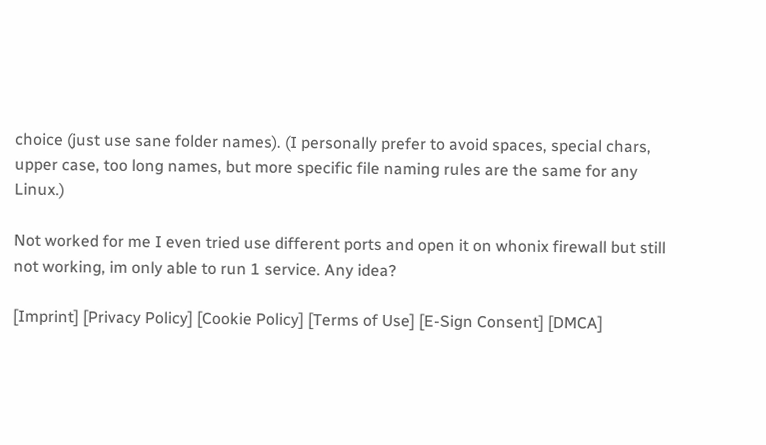choice (just use sane folder names). (I personally prefer to avoid spaces, special chars, upper case, too long names, but more specific file naming rules are the same for any Linux.)

Not worked for me I even tried use different ports and open it on whonix firewall but still not working, im only able to run 1 service. Any idea?

[Imprint] [Privacy Policy] [Cookie Policy] [Terms of Use] [E-Sign Consent] [DMCA]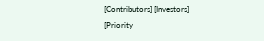[Contributors] [Investors] [Priority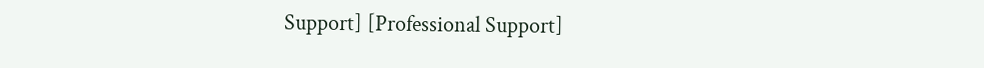Support] [Professional Support]